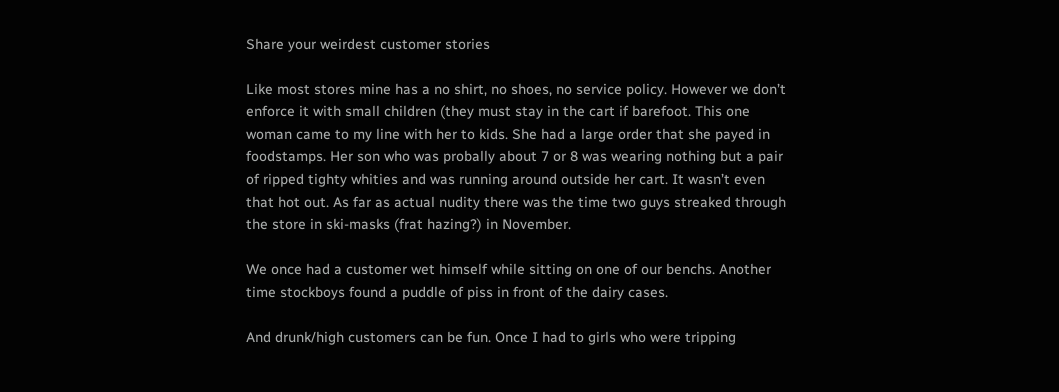Share your weirdest customer stories

Like most stores mine has a no shirt, no shoes, no service policy. However we don’t enforce it with small children (they must stay in the cart if barefoot. This one woman came to my line with her to kids. She had a large order that she payed in foodstamps. Her son who was probally about 7 or 8 was wearing nothing but a pair of ripped tighty whities and was running around outside her cart. It wasn’t even that hot out. As far as actual nudity there was the time two guys streaked through the store in ski-masks (frat hazing?) in November.

We once had a customer wet himself while sitting on one of our benchs. Another time stockboys found a puddle of piss in front of the dairy cases.

And drunk/high customers can be fun. Once I had to girls who were tripping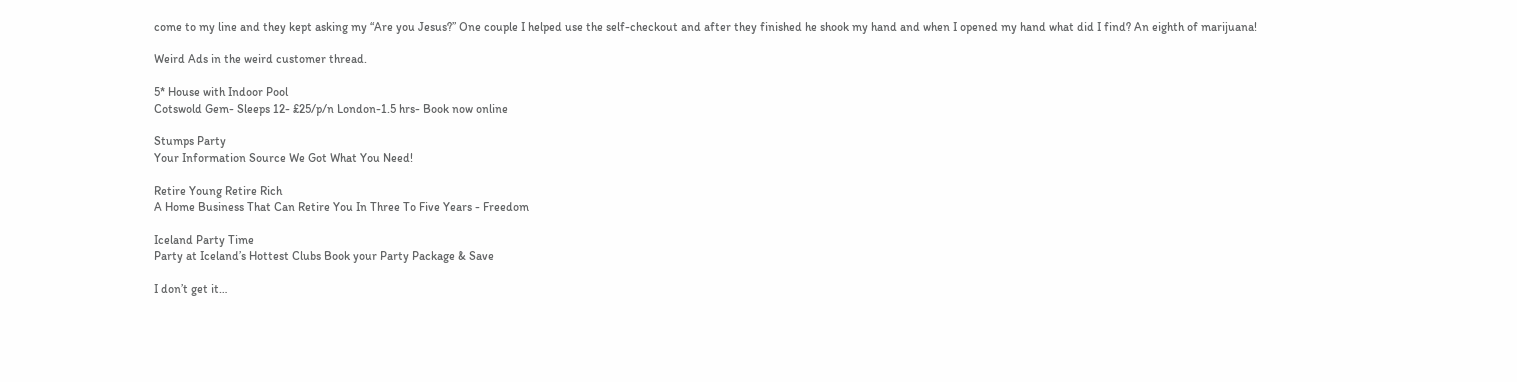come to my line and they kept asking my “Are you Jesus?” One couple I helped use the self-checkout and after they finished he shook my hand and when I opened my hand what did I find? An eighth of marijuana!

Weird Ads in the weird customer thread.

5* House with Indoor Pool
Cotswold Gem- Sleeps 12- £25/p/n London-1.5 hrs- Book now online

Stumps Party
Your Information Source We Got What You Need!

Retire Young Retire Rich
A Home Business That Can Retire You In Three To Five Years - Freedom

Iceland Party Time
Party at Iceland’s Hottest Clubs Book your Party Package & Save

I don’t get it…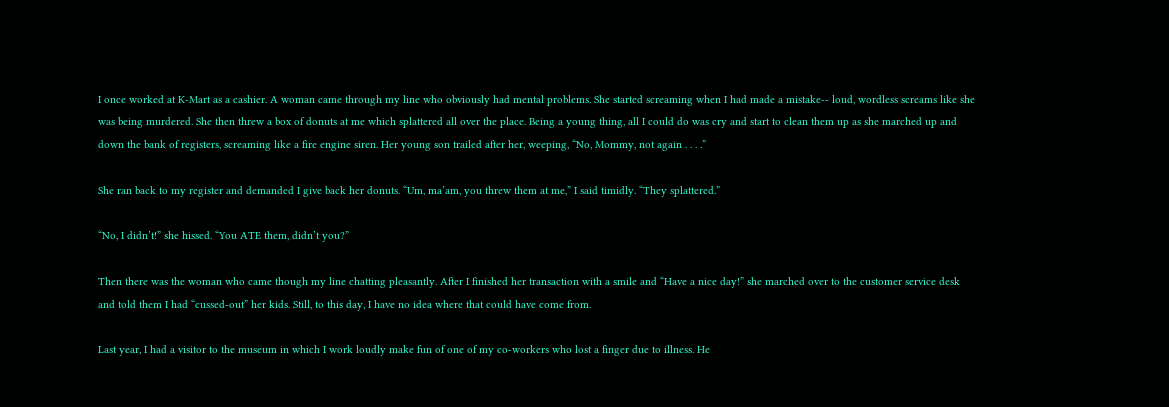I once worked at K-Mart as a cashier. A woman came through my line who obviously had mental problems. She started screaming when I had made a mistake-- loud, wordless screams like she was being murdered. She then threw a box of donuts at me which splattered all over the place. Being a young thing, all I could do was cry and start to clean them up as she marched up and down the bank of registers, screaming like a fire engine siren. Her young son trailed after her, weeping, “No, Mommy, not again . . . .”

She ran back to my register and demanded I give back her donuts. “Um, ma’am, you threw them at me,” I said timidly. “They splattered.”

“No, I didn’t!” she hissed. “You ATE them, didn’t you?”

Then there was the woman who came though my line chatting pleasantly. After I finished her transaction with a smile and “Have a nice day!” she marched over to the customer service desk and told them I had “cussed-out” her kids. Still, to this day, I have no idea where that could have come from.

Last year, I had a visitor to the museum in which I work loudly make fun of one of my co-workers who lost a finger due to illness. He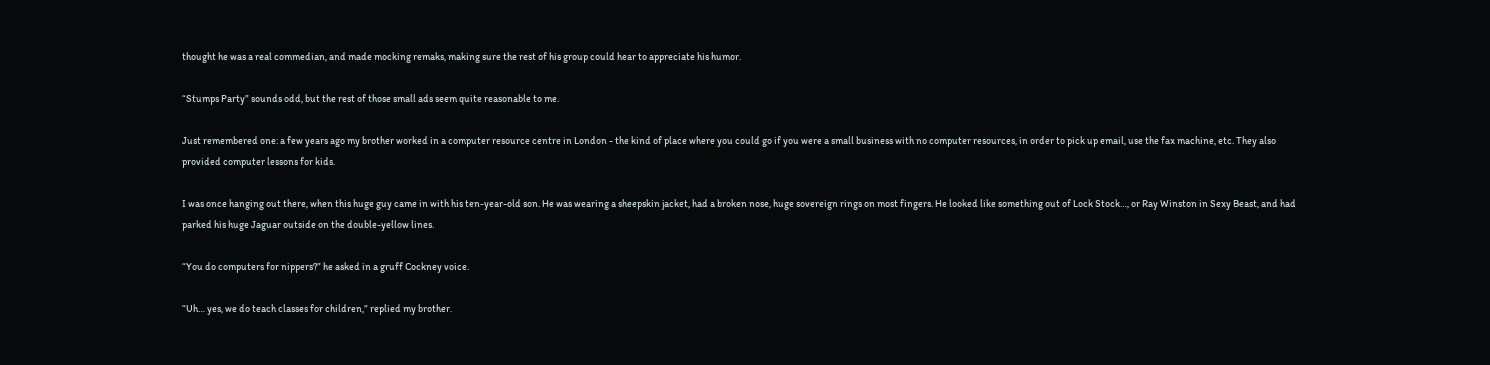thought he was a real commedian, and made mocking remaks, making sure the rest of his group could hear to appreciate his humor.

“Stumps Party” sounds odd, but the rest of those small ads seem quite reasonable to me.

Just remembered one: a few years ago my brother worked in a computer resource centre in London - the kind of place where you could go if you were a small business with no computer resources, in order to pick up email, use the fax machine, etc. They also provided computer lessons for kids.

I was once hanging out there, when this huge guy came in with his ten-year-old son. He was wearing a sheepskin jacket, had a broken nose, huge sovereign rings on most fingers. He looked like something out of Lock Stock…, or Ray Winston in Sexy Beast, and had parked his huge Jaguar outside on the double-yellow lines.

“You do computers for nippers?” he asked in a gruff Cockney voice.

“Uh… yes, we do teach classes for children,” replied my brother.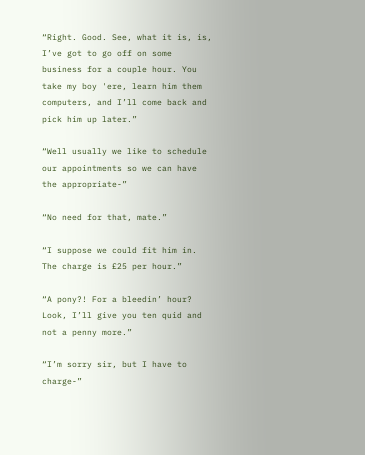“Right. Good. See, what it is, is, I’ve got to go off on some business for a couple hour. You take my boy 'ere, learn him them computers, and I’ll come back and pick him up later.”

“Well usually we like to schedule our appointments so we can have the appropriate-”

“No need for that, mate.”

“I suppose we could fit him in. The charge is £25 per hour.”

“A pony?! For a bleedin’ hour? Look, I’ll give you ten quid and not a penny more.”

“I’m sorry sir, but I have to charge-”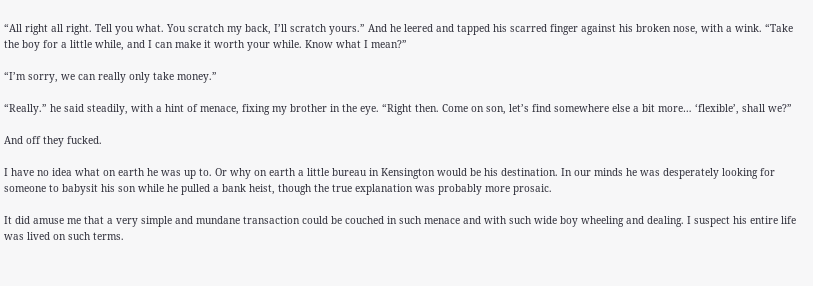“All right all right. Tell you what. You scratch my back, I’ll scratch yours.” And he leered and tapped his scarred finger against his broken nose, with a wink. “Take the boy for a little while, and I can make it worth your while. Know what I mean?”

“I’m sorry, we can really only take money.”

“Really.” he said steadily, with a hint of menace, fixing my brother in the eye. “Right then. Come on son, let’s find somewhere else a bit more… ‘flexible’, shall we?”

And off they fucked.

I have no idea what on earth he was up to. Or why on earth a little bureau in Kensington would be his destination. In our minds he was desperately looking for someone to babysit his son while he pulled a bank heist, though the true explanation was probably more prosaic.

It did amuse me that a very simple and mundane transaction could be couched in such menace and with such wide boy wheeling and dealing. I suspect his entire life was lived on such terms.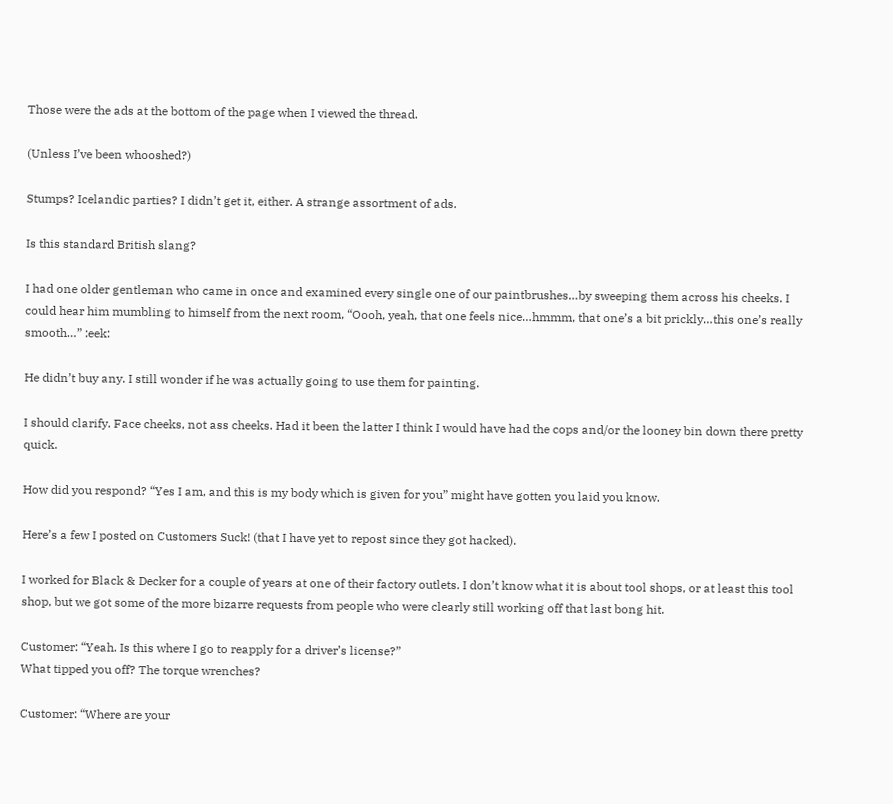Those were the ads at the bottom of the page when I viewed the thread.

(Unless I’ve been whooshed?)

Stumps? Icelandic parties? I didn’t get it, either. A strange assortment of ads.

Is this standard British slang?

I had one older gentleman who came in once and examined every single one of our paintbrushes…by sweeping them across his cheeks. I could hear him mumbling to himself from the next room, “Oooh, yeah, that one feels nice…hmmm, that one’s a bit prickly…this one’s really smooth…” :eek:

He didn’t buy any. I still wonder if he was actually going to use them for painting.

I should clarify. Face cheeks, not ass cheeks. Had it been the latter I think I would have had the cops and/or the looney bin down there pretty quick.

How did you respond? “Yes I am, and this is my body which is given for you” might have gotten you laid you know.

Here’s a few I posted on Customers Suck! (that I have yet to repost since they got hacked).

I worked for Black & Decker for a couple of years at one of their factory outlets. I don’t know what it is about tool shops, or at least this tool shop, but we got some of the more bizarre requests from people who were clearly still working off that last bong hit.

Customer: “Yeah. Is this where I go to reapply for a driver’s license?”
What tipped you off? The torque wrenches?

Customer: “Where are your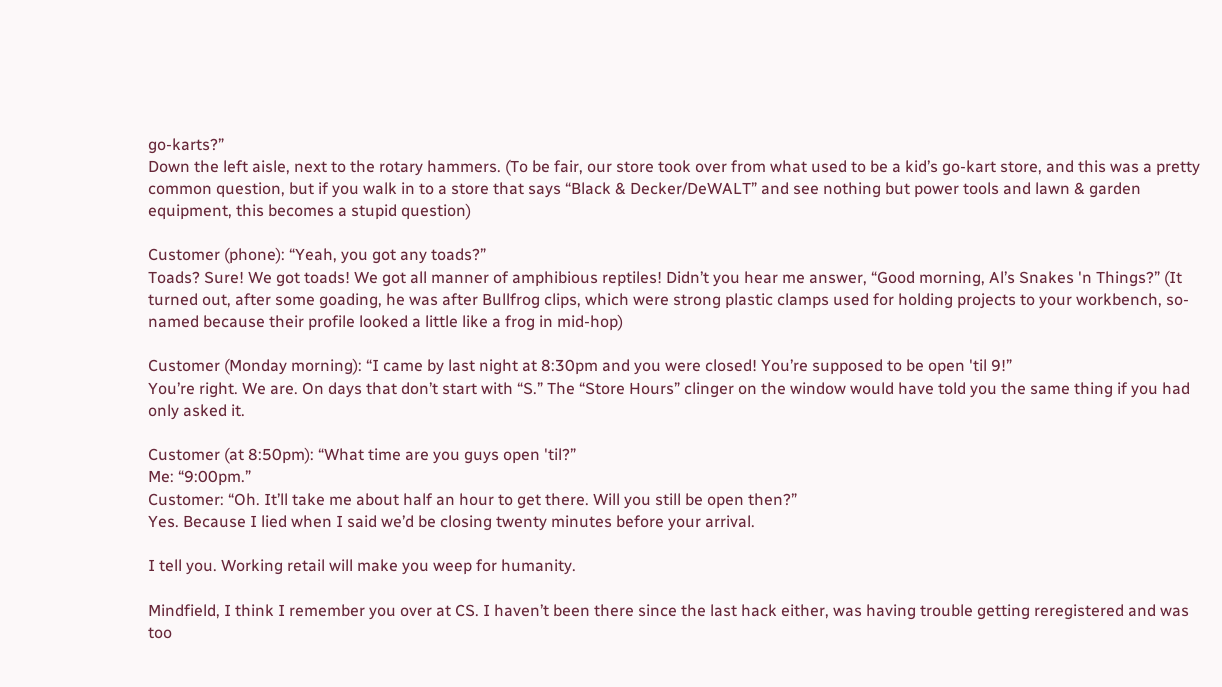go-karts?”
Down the left aisle, next to the rotary hammers. (To be fair, our store took over from what used to be a kid’s go-kart store, and this was a pretty common question, but if you walk in to a store that says “Black & Decker/DeWALT” and see nothing but power tools and lawn & garden equipment, this becomes a stupid question)

Customer (phone): “Yeah, you got any toads?”
Toads? Sure! We got toads! We got all manner of amphibious reptiles! Didn’t you hear me answer, “Good morning, Al’s Snakes 'n Things?” (It turned out, after some goading, he was after Bullfrog clips, which were strong plastic clamps used for holding projects to your workbench, so-named because their profile looked a little like a frog in mid-hop)

Customer (Monday morning): “I came by last night at 8:30pm and you were closed! You’re supposed to be open 'til 9!”
You’re right. We are. On days that don’t start with “S.” The “Store Hours” clinger on the window would have told you the same thing if you had only asked it.

Customer (at 8:50pm): “What time are you guys open 'til?”
Me: “9:00pm.”
Customer: “Oh. It’ll take me about half an hour to get there. Will you still be open then?”
Yes. Because I lied when I said we’d be closing twenty minutes before your arrival.

I tell you. Working retail will make you weep for humanity.

Mindfield, I think I remember you over at CS. I haven’t been there since the last hack either, was having trouble getting reregistered and was too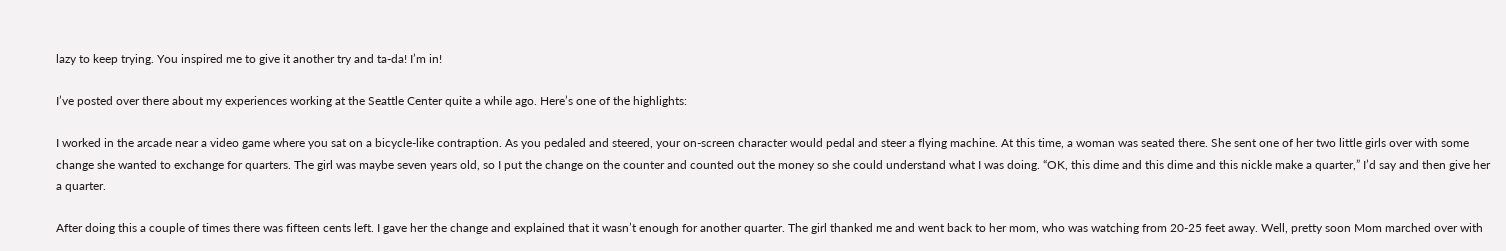lazy to keep trying. You inspired me to give it another try and ta-da! I’m in!

I’ve posted over there about my experiences working at the Seattle Center quite a while ago. Here’s one of the highlights:

I worked in the arcade near a video game where you sat on a bicycle-like contraption. As you pedaled and steered, your on-screen character would pedal and steer a flying machine. At this time, a woman was seated there. She sent one of her two little girls over with some change she wanted to exchange for quarters. The girl was maybe seven years old, so I put the change on the counter and counted out the money so she could understand what I was doing. “OK, this dime and this dime and this nickle make a quarter,” I’d say and then give her a quarter.

After doing this a couple of times there was fifteen cents left. I gave her the change and explained that it wasn’t enough for another quarter. The girl thanked me and went back to her mom, who was watching from 20-25 feet away. Well, pretty soon Mom marched over with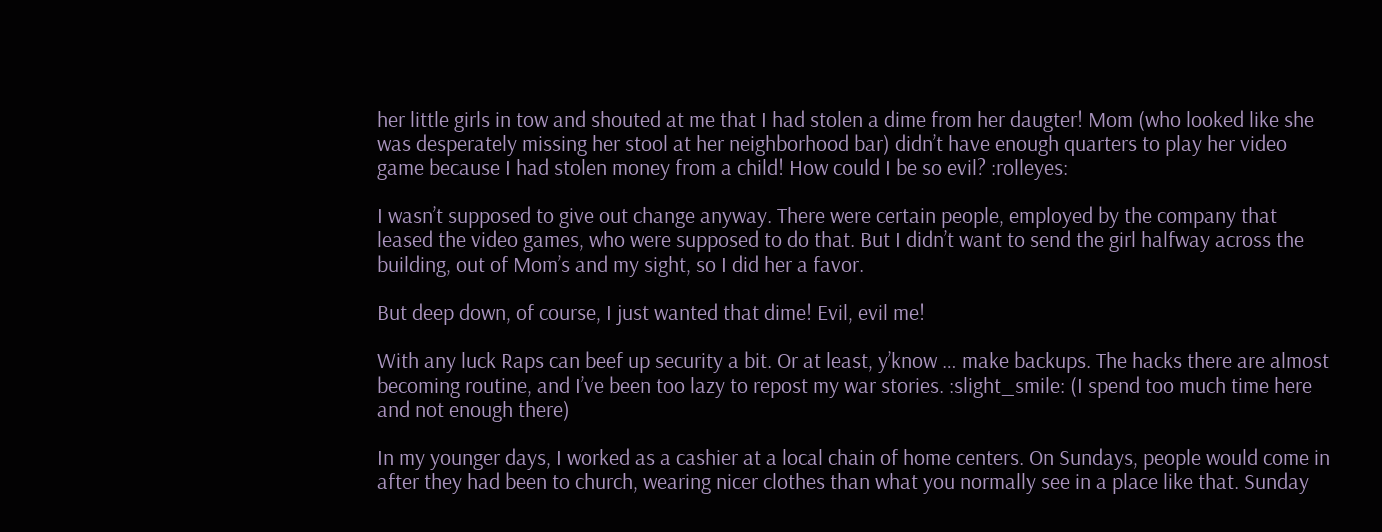her little girls in tow and shouted at me that I had stolen a dime from her daugter! Mom (who looked like she was desperately missing her stool at her neighborhood bar) didn’t have enough quarters to play her video game because I had stolen money from a child! How could I be so evil? :rolleyes:

I wasn’t supposed to give out change anyway. There were certain people, employed by the company that leased the video games, who were supposed to do that. But I didn’t want to send the girl halfway across the building, out of Mom’s and my sight, so I did her a favor.

But deep down, of course, I just wanted that dime! Evil, evil me!

With any luck Raps can beef up security a bit. Or at least, y’know … make backups. The hacks there are almost becoming routine, and I’ve been too lazy to repost my war stories. :slight_smile: (I spend too much time here and not enough there)

In my younger days, I worked as a cashier at a local chain of home centers. On Sundays, people would come in after they had been to church, wearing nicer clothes than what you normally see in a place like that. Sunday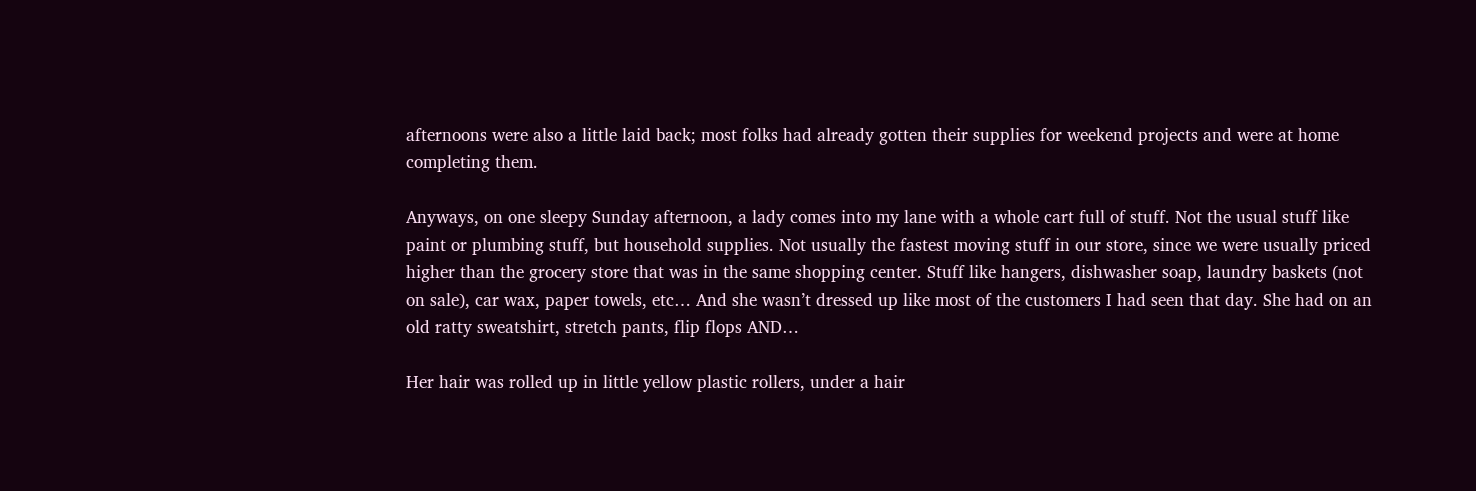afternoons were also a little laid back; most folks had already gotten their supplies for weekend projects and were at home completing them.

Anyways, on one sleepy Sunday afternoon, a lady comes into my lane with a whole cart full of stuff. Not the usual stuff like paint or plumbing stuff, but household supplies. Not usually the fastest moving stuff in our store, since we were usually priced higher than the grocery store that was in the same shopping center. Stuff like hangers, dishwasher soap, laundry baskets (not on sale), car wax, paper towels, etc… And she wasn’t dressed up like most of the customers I had seen that day. She had on an old ratty sweatshirt, stretch pants, flip flops AND…

Her hair was rolled up in little yellow plastic rollers, under a hair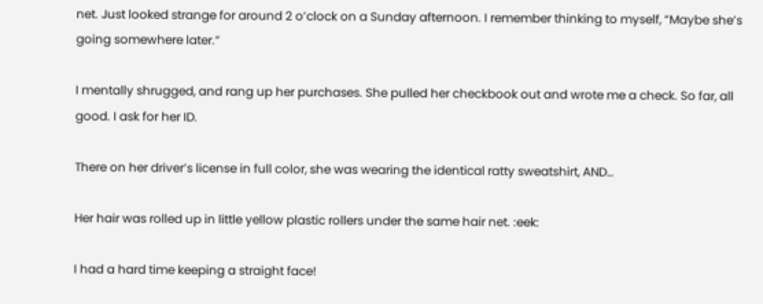net. Just looked strange for around 2 o’clock on a Sunday afternoon. I remember thinking to myself, “Maybe she’s going somewhere later.”

I mentally shrugged, and rang up her purchases. She pulled her checkbook out and wrote me a check. So far, all good. I ask for her ID.

There on her driver’s license in full color, she was wearing the identical ratty sweatshirt, AND…

Her hair was rolled up in little yellow plastic rollers under the same hair net. :eek:

I had a hard time keeping a straight face!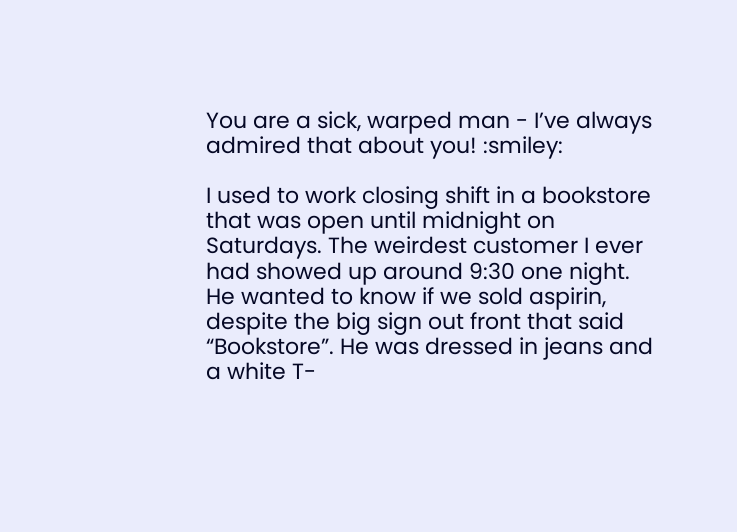You are a sick, warped man - I’ve always admired that about you! :smiley:

I used to work closing shift in a bookstore that was open until midnight on Saturdays. The weirdest customer I ever had showed up around 9:30 one night. He wanted to know if we sold aspirin, despite the big sign out front that said “Bookstore”. He was dressed in jeans and a white T-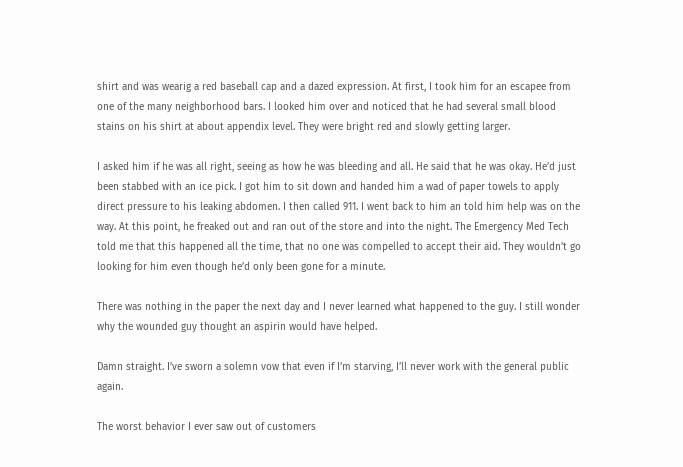shirt and was wearig a red baseball cap and a dazed expression. At first, I took him for an escapee from one of the many neighborhood bars. I looked him over and noticed that he had several small blood stains on his shirt at about appendix level. They were bright red and slowly getting larger.

I asked him if he was all right, seeing as how he was bleeding and all. He said that he was okay. He’d just been stabbed with an ice pick. I got him to sit down and handed him a wad of paper towels to apply direct pressure to his leaking abdomen. I then called 911. I went back to him an told him help was on the way. At this point, he freaked out and ran out of the store and into the night. The Emergency Med Tech told me that this happened all the time, that no one was compelled to accept their aid. They wouldn’t go looking for him even though he’d only been gone for a minute.

There was nothing in the paper the next day and I never learned what happened to the guy. I still wonder why the wounded guy thought an aspirin would have helped.

Damn straight. I’ve sworn a solemn vow that even if I’m starving, I’ll never work with the general public again.

The worst behavior I ever saw out of customers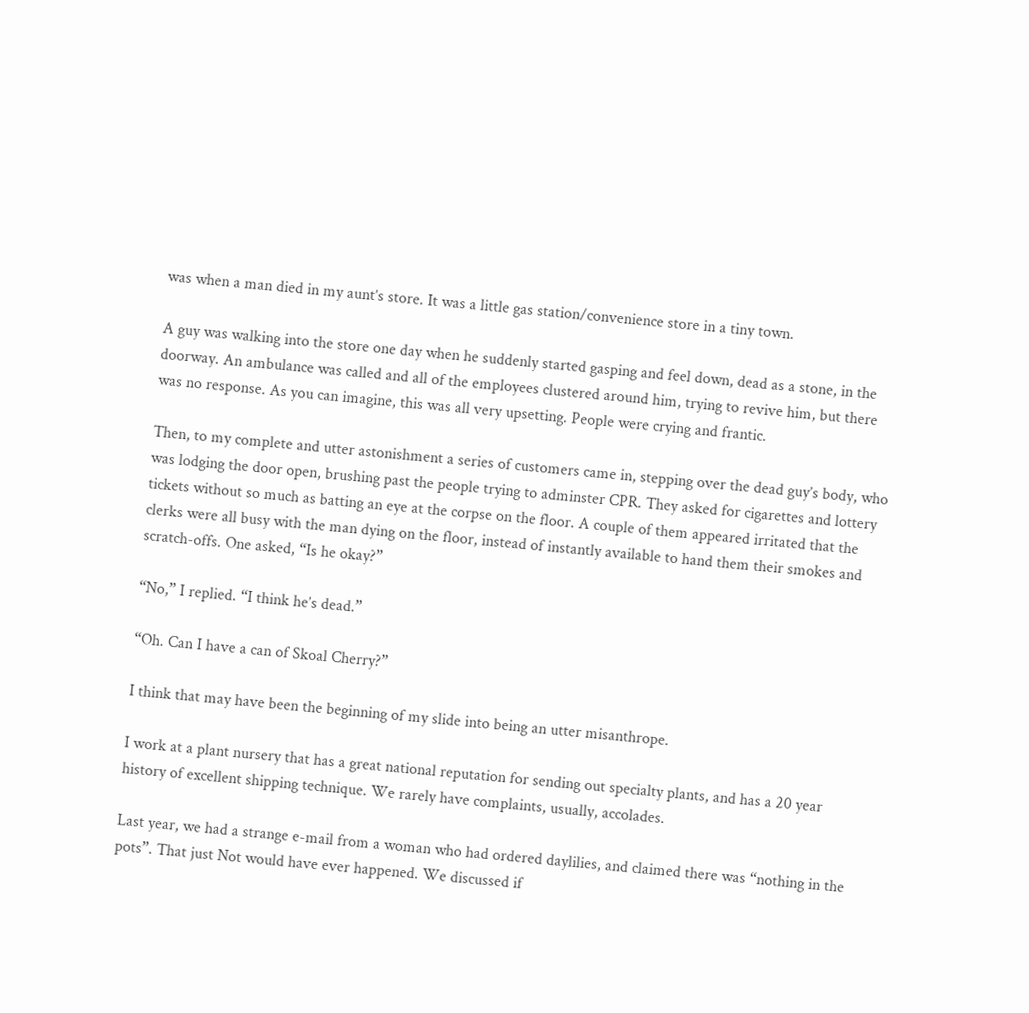was when a man died in my aunt’s store. It was a little gas station/convenience store in a tiny town.

A guy was walking into the store one day when he suddenly started gasping and feel down, dead as a stone, in the doorway. An ambulance was called and all of the employees clustered around him, trying to revive him, but there was no response. As you can imagine, this was all very upsetting. People were crying and frantic.

Then, to my complete and utter astonishment a series of customers came in, stepping over the dead guy’s body, who was lodging the door open, brushing past the people trying to adminster CPR. They asked for cigarettes and lottery tickets without so much as batting an eye at the corpse on the floor. A couple of them appeared irritated that the clerks were all busy with the man dying on the floor, instead of instantly available to hand them their smokes and scratch-offs. One asked, “Is he okay?”

“No,” I replied. “I think he’s dead.”

“Oh. Can I have a can of Skoal Cherry?”

I think that may have been the beginning of my slide into being an utter misanthrope.

I work at a plant nursery that has a great national reputation for sending out specialty plants, and has a 20 year history of excellent shipping technique. We rarely have complaints, usually, accolades.

Last year, we had a strange e-mail from a woman who had ordered daylilies, and claimed there was “nothing in the pots”. That just Not would have ever happened. We discussed if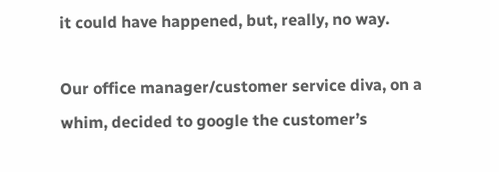it could have happened, but, really, no way.

Our office manager/customer service diva, on a whim, decided to google the customer’s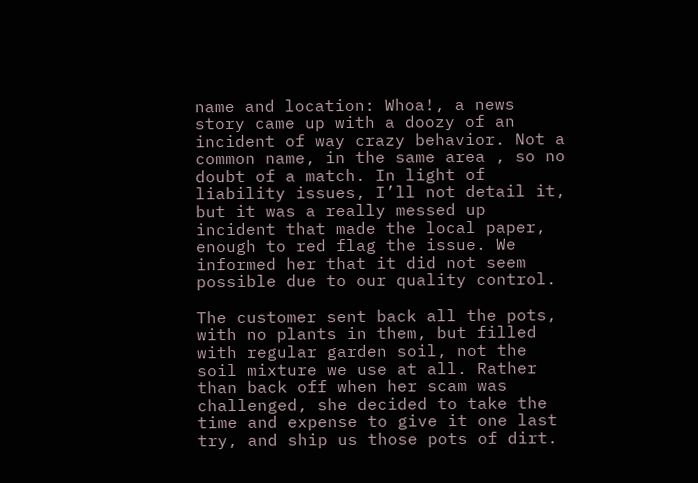name and location: Whoa!, a news story came up with a doozy of an incident of way crazy behavior. Not a common name, in the same area , so no doubt of a match. In light of liability issues, I’ll not detail it, but it was a really messed up incident that made the local paper, enough to red flag the issue. We informed her that it did not seem possible due to our quality control.

The customer sent back all the pots, with no plants in them, but filled with regular garden soil, not the soil mixture we use at all. Rather than back off when her scam was challenged, she decided to take the time and expense to give it one last try, and ship us those pots of dirt.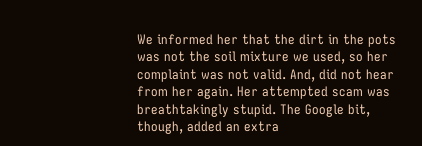We informed her that the dirt in the pots was not the soil mixture we used, so her complaint was not valid. And, did not hear from her again. Her attempted scam was breathtakingly stupid. The Google bit, though, added an extra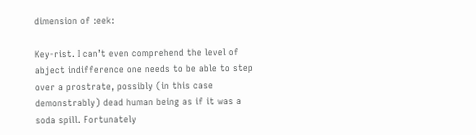dimension of :eek:

Key-rist. I can’t even comprehend the level of abject indifference one needs to be able to step over a prostrate, possibly (in this case demonstrably) dead human being as if it was a soda spill. Fortunately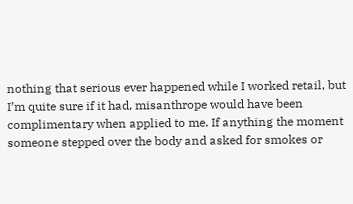nothing that serious ever happened while I worked retail, but I’m quite sure if it had, misanthrope would have been complimentary when applied to me. If anything the moment someone stepped over the body and asked for smokes or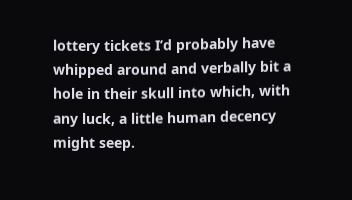lottery tickets I’d probably have whipped around and verbally bit a hole in their skull into which, with any luck, a little human decency might seep.